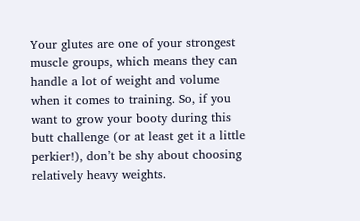Your glutes are one of your strongest muscle groups, which means they can handle a lot of weight and volume when it comes to training. So, if you want to grow your booty during this butt challenge (or at least get it a little perkier!), don’t be shy about choosing relatively heavy weights.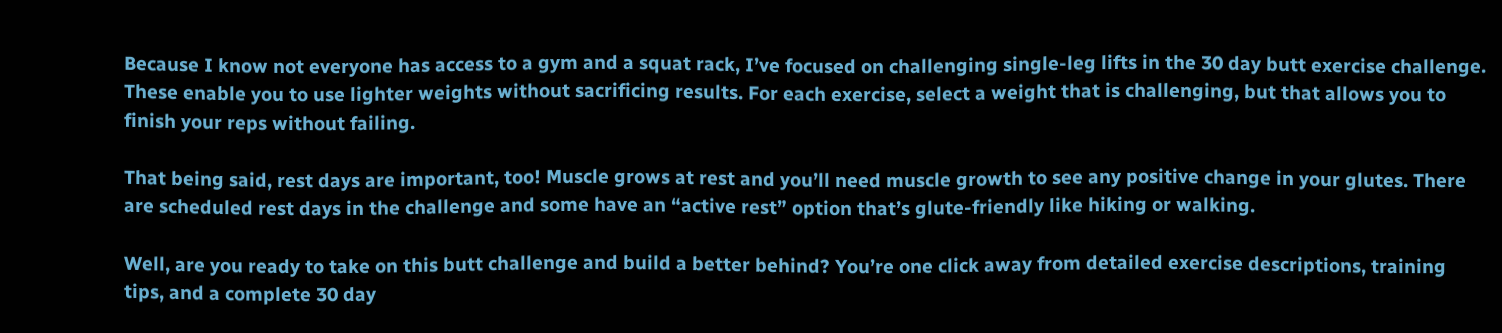Because I know not everyone has access to a gym and a squat rack, I’ve focused on challenging single-leg lifts in the 30 day butt exercise challenge. These enable you to use lighter weights without sacrificing results. For each exercise, select a weight that is challenging, but that allows you to finish your reps without failing.

That being said, rest days are important, too! Muscle grows at rest and you’ll need muscle growth to see any positive change in your glutes. There are scheduled rest days in the challenge and some have an “active rest” option that’s glute-friendly like hiking or walking.

Well, are you ready to take on this butt challenge and build a better behind? You’re one click away from detailed exercise descriptions, training tips, and a complete 30 day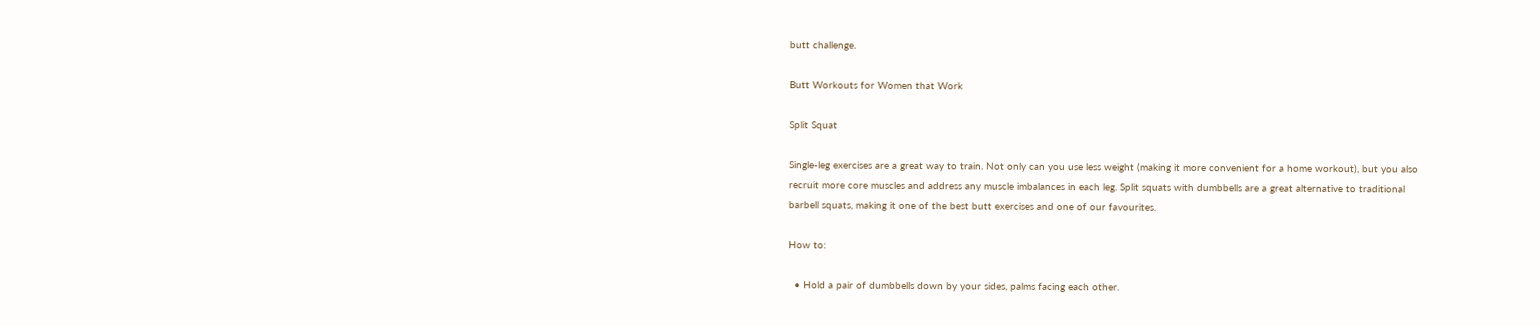butt challenge.

Butt Workouts for Women that Work

Split Squat

Single-leg exercises are a great way to train. Not only can you use less weight (making it more convenient for a home workout), but you also recruit more core muscles and address any muscle imbalances in each leg. Split squats with dumbbells are a great alternative to traditional barbell squats, making it one of the best butt exercises and one of our favourites.

How to:

  • Hold a pair of dumbbells down by your sides, palms facing each other.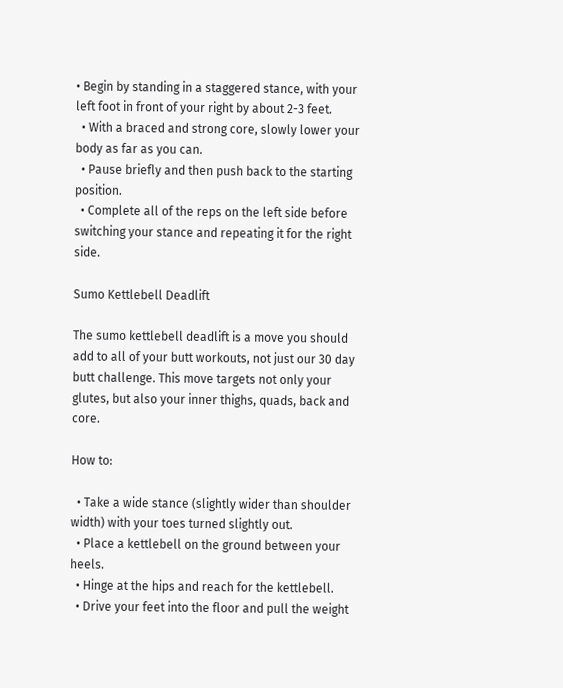• Begin by standing in a staggered stance, with your left foot in front of your right by about 2-3 feet.
  • With a braced and strong core, slowly lower your body as far as you can.
  • Pause briefly and then push back to the starting position.
  • Complete all of the reps on the left side before switching your stance and repeating it for the right side.

Sumo Kettlebell Deadlift

The sumo kettlebell deadlift is a move you should add to all of your butt workouts, not just our 30 day butt challenge. This move targets not only your glutes, but also your inner thighs, quads, back and core.

How to:

  • Take a wide stance (slightly wider than shoulder width) with your toes turned slightly out.
  • Place a kettlebell on the ground between your heels.
  • Hinge at the hips and reach for the kettlebell.
  • Drive your feet into the floor and pull the weight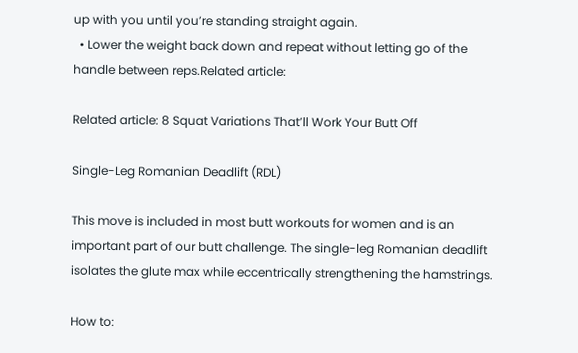up with you until you’re standing straight again.
  • Lower the weight back down and repeat without letting go of the handle between reps.Related article:

Related article: 8 Squat Variations That’ll Work Your Butt Off

Single-Leg Romanian Deadlift (RDL)

This move is included in most butt workouts for women and is an important part of our butt challenge. The single-leg Romanian deadlift isolates the glute max while eccentrically strengthening the hamstrings.

How to: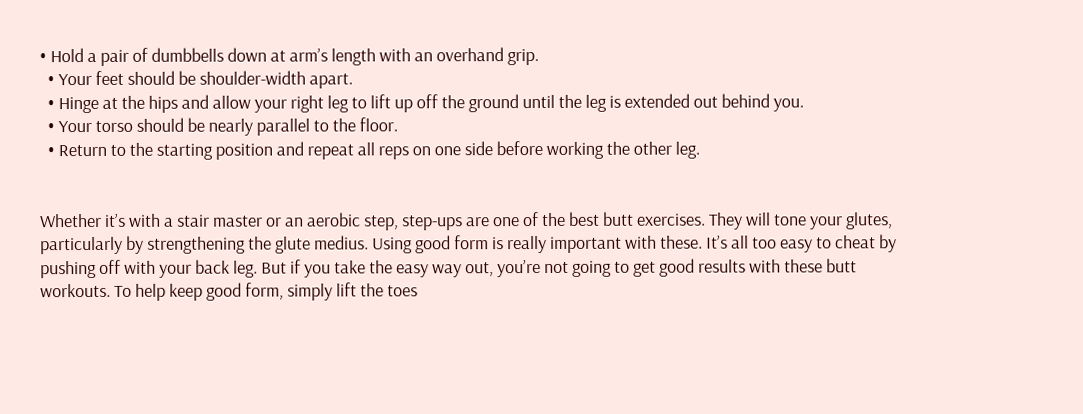• Hold a pair of dumbbells down at arm’s length with an overhand grip.
  • Your feet should be shoulder-width apart.
  • Hinge at the hips and allow your right leg to lift up off the ground until the leg is extended out behind you.
  • Your torso should be nearly parallel to the floor.
  • Return to the starting position and repeat all reps on one side before working the other leg.


Whether it’s with a stair master or an aerobic step, step-ups are one of the best butt exercises. They will tone your glutes, particularly by strengthening the glute medius. Using good form is really important with these. It’s all too easy to cheat by pushing off with your back leg. But if you take the easy way out, you’re not going to get good results with these butt workouts. To help keep good form, simply lift the toes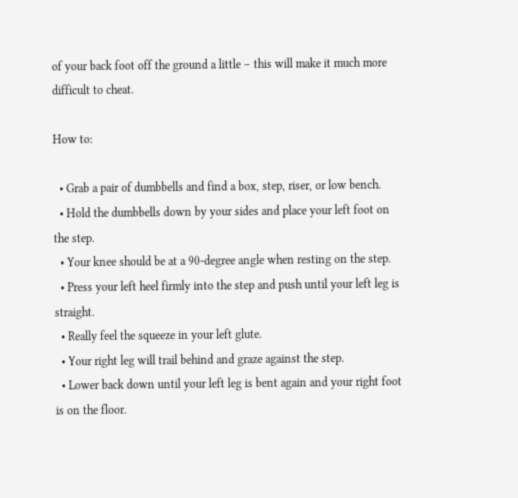of your back foot off the ground a little – this will make it much more difficult to cheat.

How to:

  • Grab a pair of dumbbells and find a box, step, riser, or low bench.
  • Hold the dumbbells down by your sides and place your left foot on the step.
  • Your knee should be at a 90-degree angle when resting on the step.
  • Press your left heel firmly into the step and push until your left leg is straight.
  • Really feel the squeeze in your left glute.
  • Your right leg will trail behind and graze against the step.
  • Lower back down until your left leg is bent again and your right foot is on the floor.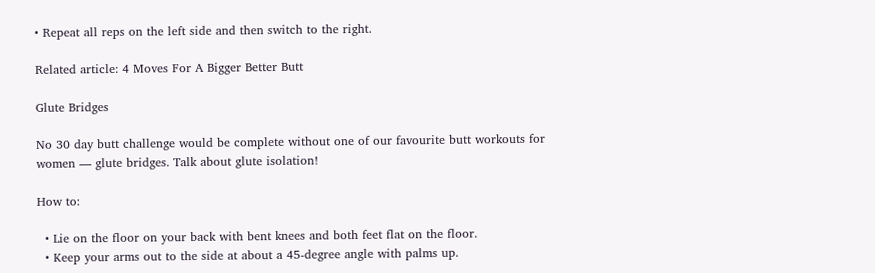• Repeat all reps on the left side and then switch to the right.

Related article: 4 Moves For A Bigger Better Butt

Glute Bridges

No 30 day butt challenge would be complete without one of our favourite butt workouts for women — glute bridges. Talk about glute isolation!

How to:

  • Lie on the floor on your back with bent knees and both feet flat on the floor.
  • Keep your arms out to the side at about a 45-degree angle with palms up.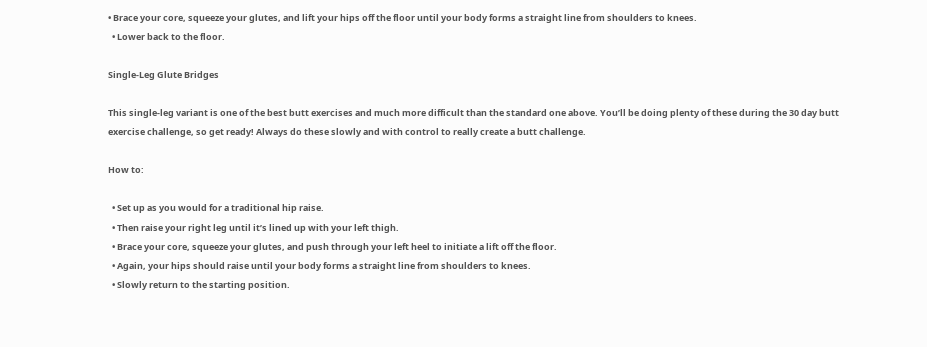• Brace your core, squeeze your glutes, and lift your hips off the floor until your body forms a straight line from shoulders to knees.
  • Lower back to the floor.

Single-Leg Glute Bridges

This single-leg variant is one of the best butt exercises and much more difficult than the standard one above. You’ll be doing plenty of these during the 30 day butt exercise challenge, so get ready! Always do these slowly and with control to really create a butt challenge.

How to:

  • Set up as you would for a traditional hip raise.
  • Then raise your right leg until it’s lined up with your left thigh.
  • Brace your core, squeeze your glutes, and push through your left heel to initiate a lift off the floor.
  • Again, your hips should raise until your body forms a straight line from shoulders to knees.
  • Slowly return to the starting position.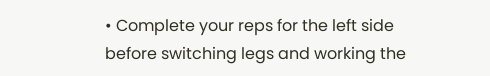• Complete your reps for the left side before switching legs and working the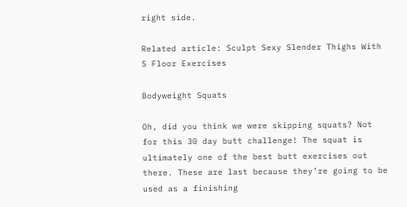right side.

Related article: Sculpt Sexy Slender Thighs With 5 Floor Exercises

Bodyweight Squats

Oh, did you think we were skipping squats? Not for this 30 day butt challenge! The squat is ultimately one of the best butt exercises out there. These are last because they’re going to be used as a finishing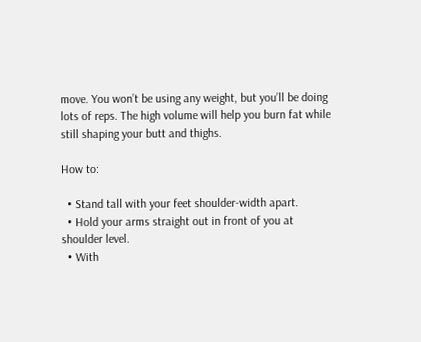move. You won’t be using any weight, but you’ll be doing lots of reps. The high volume will help you burn fat while still shaping your butt and thighs.

How to:

  • Stand tall with your feet shoulder-width apart.
  • Hold your arms straight out in front of you at shoulder level.
  • With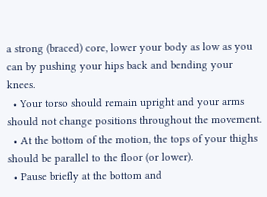a strong (braced) core, lower your body as low as you can by pushing your hips back and bending your knees.
  • Your torso should remain upright and your arms should not change positions throughout the movement.
  • At the bottom of the motion, the tops of your thighs should be parallel to the floor (or lower).
  • Pause briefly at the bottom and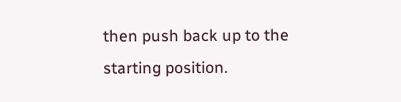then push back up to the starting position.